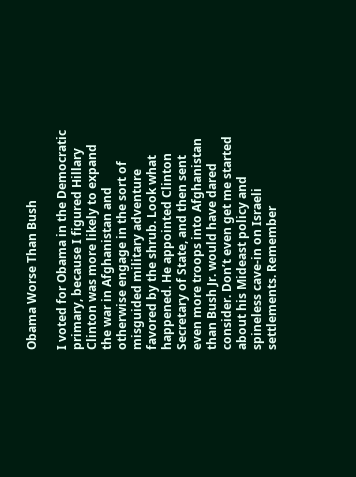Obama Worse Than Bush

I voted for Obama in the Democratic primary, because I figured Hillary Clinton was more likely to expand the war in Afghanistan and otherwise engage in the sort of misguided military adventure favored by the shrub. Look what happened. He appointed Clinton Secretary of State, and then sent even more troops into Afghanistan than Bush Jr. would have dared consider. Don’t even get me started about his Mideast policy and spineless cave-in on Israeli settlements. Remember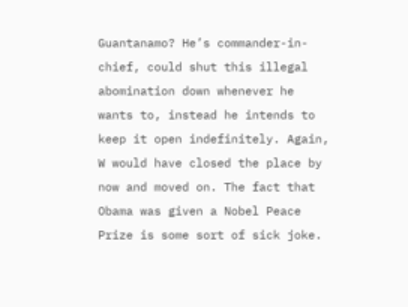Guantanamo? He’s commander-in-chief, could shut this illegal abomination down whenever he wants to, instead he intends to keep it open indefinitely. Again, W would have closed the place by now and moved on. The fact that Obama was given a Nobel Peace Prize is some sort of sick joke.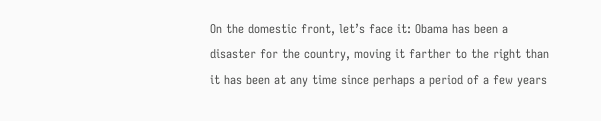On the domestic front, let’s face it: Obama has been a disaster for the country, moving it farther to the right than it has been at any time since perhaps a period of a few years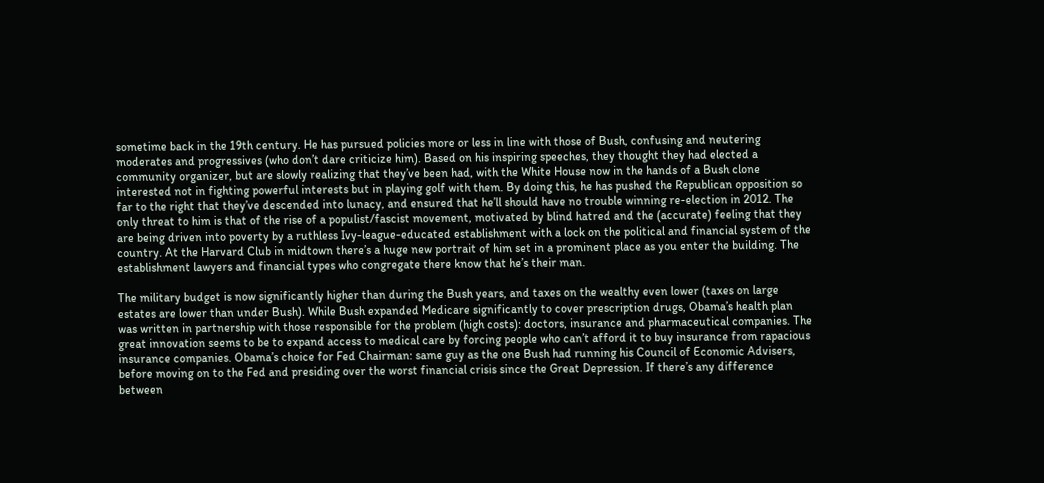sometime back in the 19th century. He has pursued policies more or less in line with those of Bush, confusing and neutering moderates and progressives (who don’t dare criticize him). Based on his inspiring speeches, they thought they had elected a community organizer, but are slowly realizing that they’ve been had, with the White House now in the hands of a Bush clone interested not in fighting powerful interests but in playing golf with them. By doing this, he has pushed the Republican opposition so far to the right that they’ve descended into lunacy, and ensured that he’ll should have no trouble winning re-election in 2012. The only threat to him is that of the rise of a populist/fascist movement, motivated by blind hatred and the (accurate) feeling that they are being driven into poverty by a ruthless Ivy-league-educated establishment with a lock on the political and financial system of the country. At the Harvard Club in midtown there’s a huge new portrait of him set in a prominent place as you enter the building. The establishment lawyers and financial types who congregate there know that he’s their man.

The military budget is now significantly higher than during the Bush years, and taxes on the wealthy even lower (taxes on large estates are lower than under Bush). While Bush expanded Medicare significantly to cover prescription drugs, Obama’s health plan was written in partnership with those responsible for the problem (high costs): doctors, insurance and pharmaceutical companies. The great innovation seems to be to expand access to medical care by forcing people who can’t afford it to buy insurance from rapacious insurance companies. Obama’s choice for Fed Chairman: same guy as the one Bush had running his Council of Economic Advisers, before moving on to the Fed and presiding over the worst financial crisis since the Great Depression. If there’s any difference between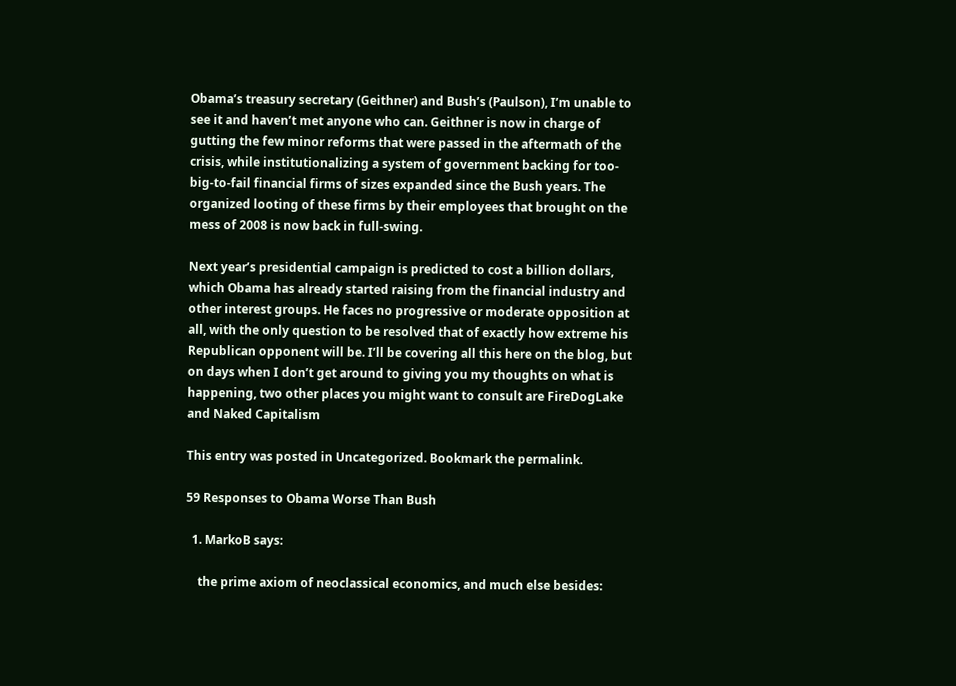Obama’s treasury secretary (Geithner) and Bush’s (Paulson), I’m unable to see it and haven’t met anyone who can. Geithner is now in charge of gutting the few minor reforms that were passed in the aftermath of the crisis, while institutionalizing a system of government backing for too-big-to-fail financial firms of sizes expanded since the Bush years. The organized looting of these firms by their employees that brought on the mess of 2008 is now back in full-swing.

Next year’s presidential campaign is predicted to cost a billion dollars, which Obama has already started raising from the financial industry and other interest groups. He faces no progressive or moderate opposition at all, with the only question to be resolved that of exactly how extreme his Republican opponent will be. I’ll be covering all this here on the blog, but on days when I don’t get around to giving you my thoughts on what is happening, two other places you might want to consult are FireDogLake and Naked Capitalism

This entry was posted in Uncategorized. Bookmark the permalink.

59 Responses to Obama Worse Than Bush

  1. MarkoB says:

    the prime axiom of neoclassical economics, and much else besides: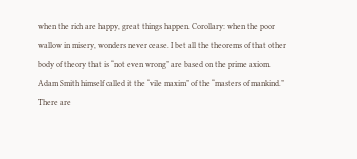when the rich are happy, great things happen. Corollary: when the poor wallow in misery, wonders never cease. I bet all the theorems of that other body of theory that is “not even wrong” are based on the prime axiom. Adam Smith himself called it the “vile maxim” of the “masters of mankind.” There are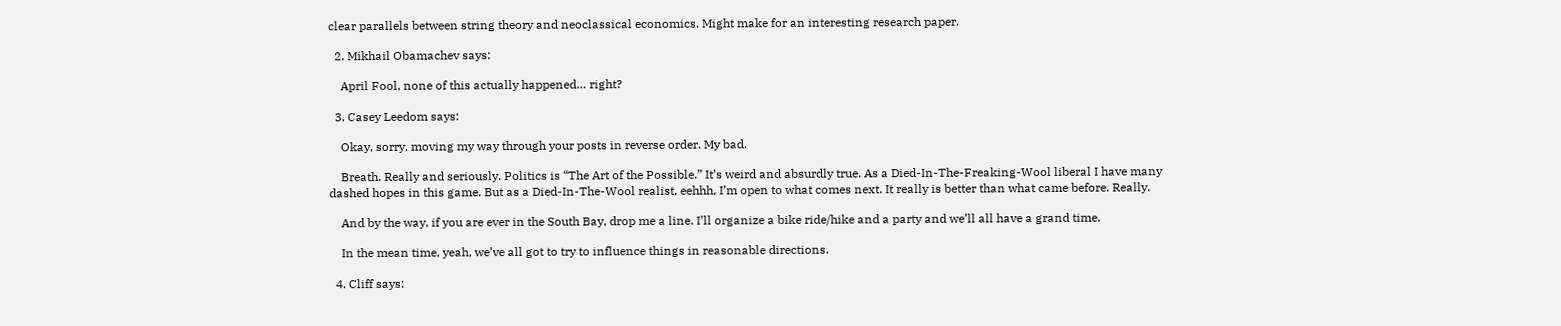clear parallels between string theory and neoclassical economics. Might make for an interesting research paper.

  2. Mikhail Obamachev says:

    April Fool, none of this actually happened… right?

  3. Casey Leedom says:

    Okay, sorry, moving my way through your posts in reverse order. My bad.

    Breath. Really and seriously. Politics is “The Art of the Possible.” It’s weird and absurdly true. As a Died-In-The-Freaking-Wool liberal I have many dashed hopes in this game. But as a Died-In-The-Wool realist, eehhh, I’m open to what comes next. It really is better than what came before. Really.

    And by the way, if you are ever in the South Bay, drop me a line. I’ll organize a bike ride/hike and a party and we’ll all have a grand time.

    In the mean time, yeah, we’ve all got to try to influence things in reasonable directions.

  4. Cliff says: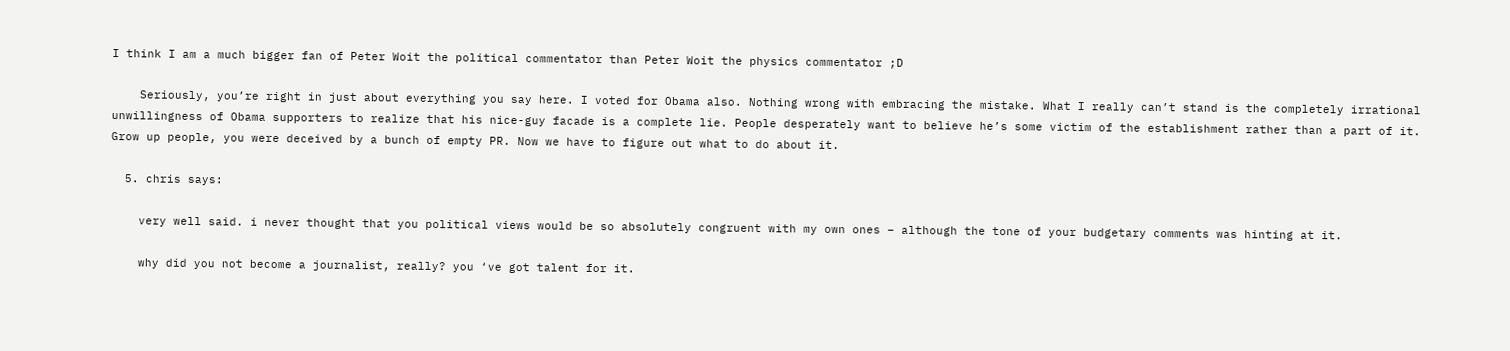I think I am a much bigger fan of Peter Woit the political commentator than Peter Woit the physics commentator ;D

    Seriously, you’re right in just about everything you say here. I voted for Obama also. Nothing wrong with embracing the mistake. What I really can’t stand is the completely irrational unwillingness of Obama supporters to realize that his nice-guy facade is a complete lie. People desperately want to believe he’s some victim of the establishment rather than a part of it. Grow up people, you were deceived by a bunch of empty PR. Now we have to figure out what to do about it.

  5. chris says:

    very well said. i never thought that you political views would be so absolutely congruent with my own ones – although the tone of your budgetary comments was hinting at it.

    why did you not become a journalist, really? you ‘ve got talent for it.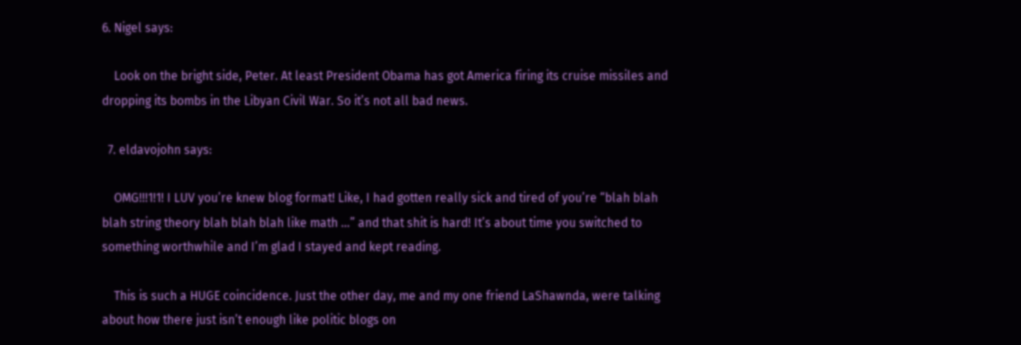6. Nigel says:

    Look on the bright side, Peter. At least President Obama has got America firing its cruise missiles and dropping its bombs in the Libyan Civil War. So it’s not all bad news.

  7. eldavojohn says:

    OMG!!!1!1! I LUV you’re knew blog format! Like, I had gotten really sick and tired of you’re “blah blah blah string theory blah blah blah like math …” and that shit is hard! It’s about time you switched to something worthwhile and I’m glad I stayed and kept reading.

    This is such a HUGE coincidence. Just the other day, me and my one friend LaShawnda, were talking about how there just isn’t enough like politic blogs on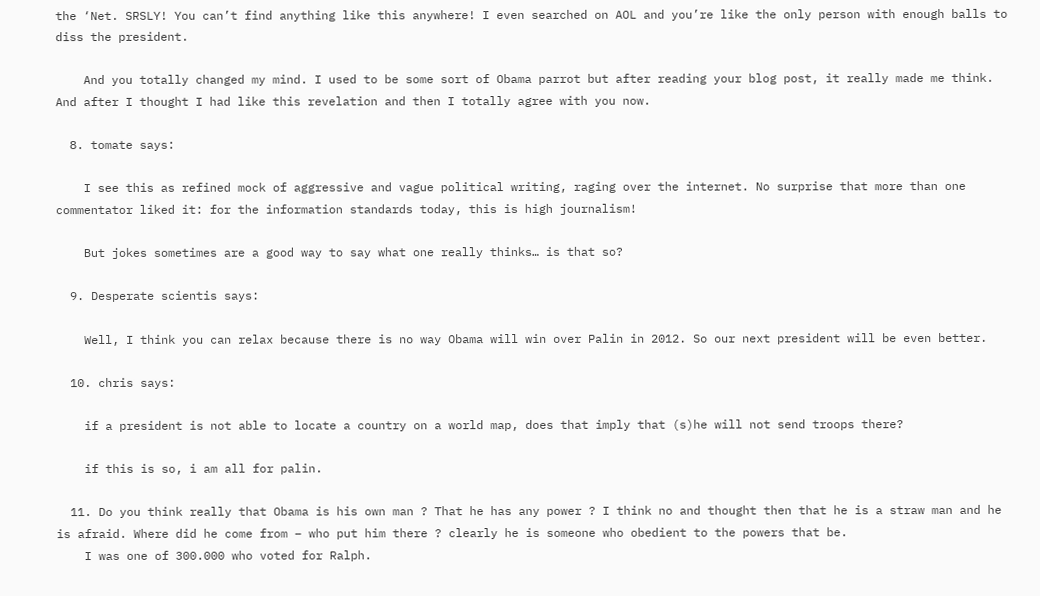the ‘Net. SRSLY! You can’t find anything like this anywhere! I even searched on AOL and you’re like the only person with enough balls to diss the president.

    And you totally changed my mind. I used to be some sort of Obama parrot but after reading your blog post, it really made me think. And after I thought I had like this revelation and then I totally agree with you now.

  8. tomate says:

    I see this as refined mock of aggressive and vague political writing, raging over the internet. No surprise that more than one commentator liked it: for the information standards today, this is high journalism!

    But jokes sometimes are a good way to say what one really thinks… is that so?

  9. Desperate scientis says:

    Well, I think you can relax because there is no way Obama will win over Palin in 2012. So our next president will be even better.

  10. chris says:

    if a president is not able to locate a country on a world map, does that imply that (s)he will not send troops there?

    if this is so, i am all for palin.

  11. Do you think really that Obama is his own man ? That he has any power ? I think no and thought then that he is a straw man and he is afraid. Where did he come from – who put him there ? clearly he is someone who obedient to the powers that be.
    I was one of 300.000 who voted for Ralph.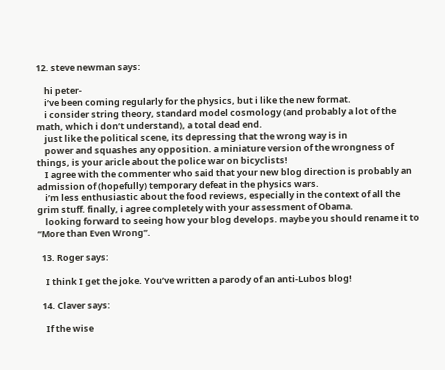12. steve newman says:

    hi peter-
    i’ve been coming regularly for the physics, but i like the new format.
    i consider string theory, standard model cosmology (and probably a lot of the math, which i don’t understand), a total dead end.
    just like the political scene, its depressing that the wrong way is in
    power and squashes any opposition. a miniature version of the wrongness of things, is your aricle about the police war on bicyclists!
    I agree with the commenter who said that your new blog direction is probably an admission of (hopefully) temporary defeat in the physics wars.
    i’m less enthusiastic about the food reviews, especially in the context of all the grim stuff. finally, i agree completely with your assessment of Obama.
    looking forward to seeing how your blog develops. maybe you should rename it to “More than Even Wrong”.

  13. Roger says:

    I think I get the joke. You’ve written a parody of an anti-Lubos blog!

  14. Claver says:

    If the wise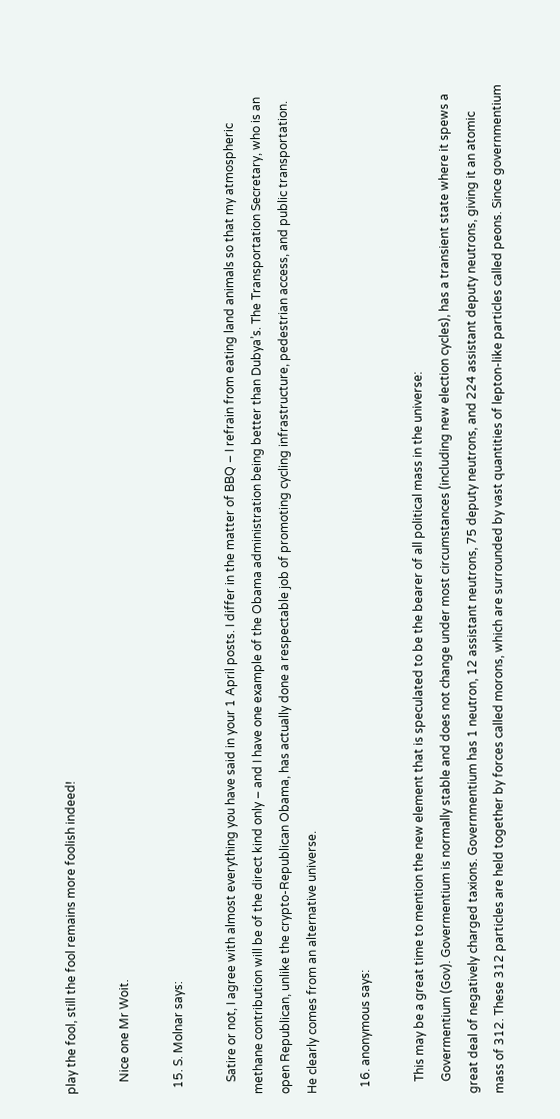play the fool, still the fool remains more foolish indeed!

    Nice one Mr Woit.

  15. S. Molnar says:

    Satire or not, I agree with almost everything you have said in your 1 April posts. I differ in the matter of BBQ – I refrain from eating land animals so that my atmospheric methane contribution will be of the direct kind only – and I have one example of the Obama administration being better than Dubya’s. The Transportation Secretary, who is an open Republican, unlike the crypto-Republican Obama, has actually done a respectable job of promoting cycling infrastructure, pedestrian access, and public transportation. He clearly comes from an alternative universe.

  16. anonymous says:

    This may be a great time to mention the new element that is speculated to be the bearer of all political mass in the universe:
    Govermentium (Gov). Govermentium is normally stable and does not change under most circumstances (including new election cycles), has a transient state where it spews a great deal of negatively charged taxions. Governmentium has 1 neutron, 12 assistant neutrons, 75 deputy neutrons, and 224 assistant deputy neutrons, giving it an atomic mass of 312. These 312 particles are held together by forces called morons, which are surrounded by vast quantities of lepton-like particles called peons. Since governmentium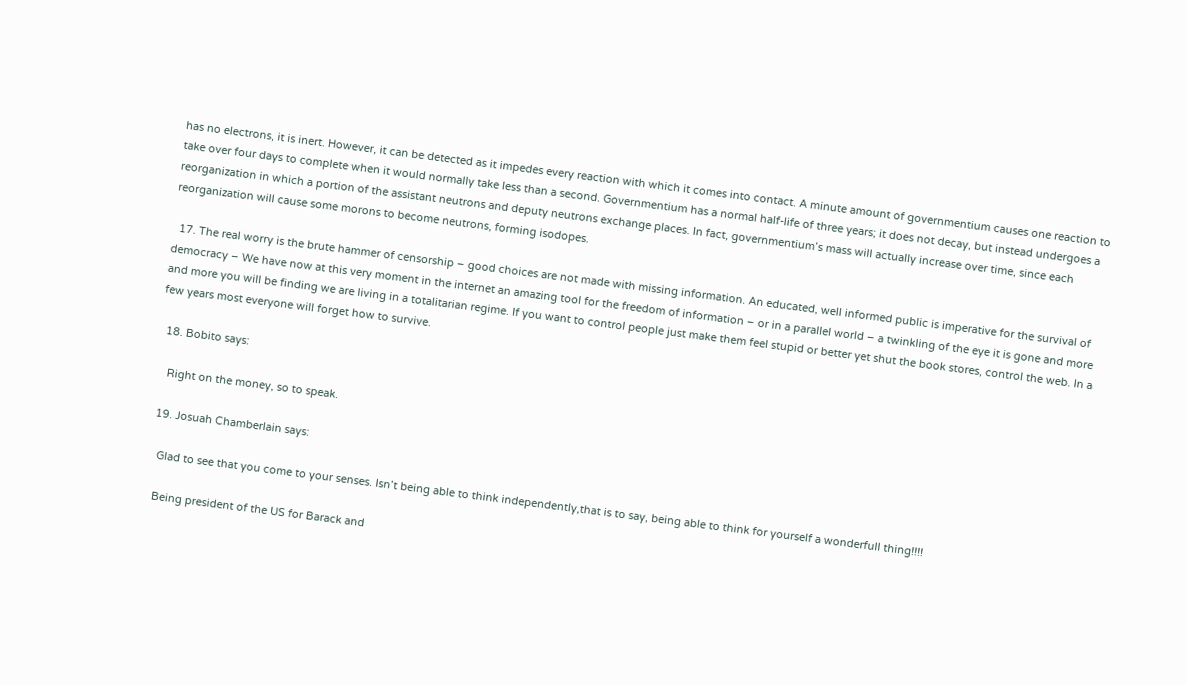has no electrons, it is inert. However, it can be detected as it impedes every reaction with which it comes into contact. A minute amount of governmentium causes one reaction to take over four days to complete when it would normally take less than a second. Governmentium has a normal half-life of three years; it does not decay, but instead undergoes a reorganization in which a portion of the assistant neutrons and deputy neutrons exchange places. In fact, governmentium’s mass will actually increase over time, since each reorganization will cause some morons to become neutrons, forming isodopes.

  17. The real worry is the brute hammer of censorship – good choices are not made with missing information. An educated, well informed public is imperative for the survival of democracy – We have now at this very moment in the internet an amazing tool for the freedom of information – or in a parallel world – a twinkling of the eye it is gone and more and more you will be finding we are living in a totalitarian regime. If you want to control people just make them feel stupid or better yet shut the book stores, control the web. In a few years most everyone will forget how to survive.

  18. Bobito says:

    Right on the money, so to speak.

  19. Josuah Chamberlain says:

    Glad to see that you come to your senses. Isn’t being able to think independently,that is to say, being able to think for yourself a wonderfull thing!!!!

    Being president of the US for Barack and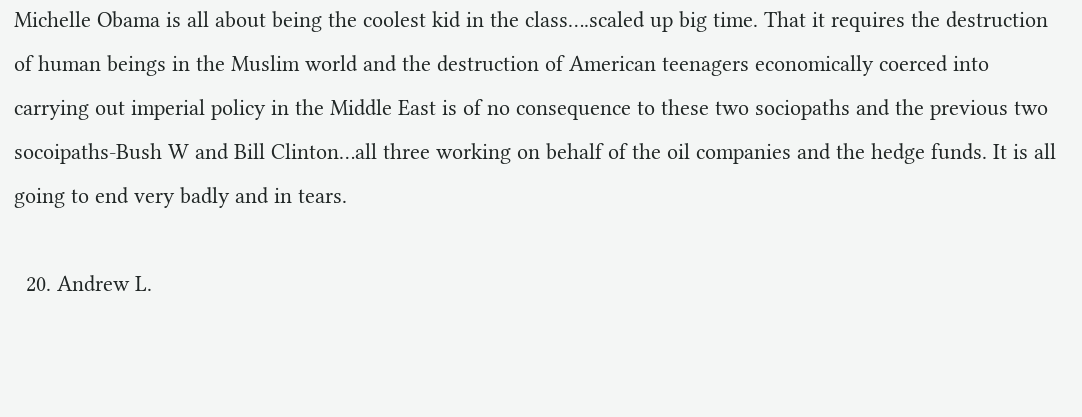Michelle Obama is all about being the coolest kid in the class….scaled up big time. That it requires the destruction of human beings in the Muslim world and the destruction of American teenagers economically coerced into carrying out imperial policy in the Middle East is of no consequence to these two sociopaths and the previous two socoipaths-Bush W and Bill Clinton…all three working on behalf of the oil companies and the hedge funds. It is all going to end very badly and in tears.

  20. Andrew L.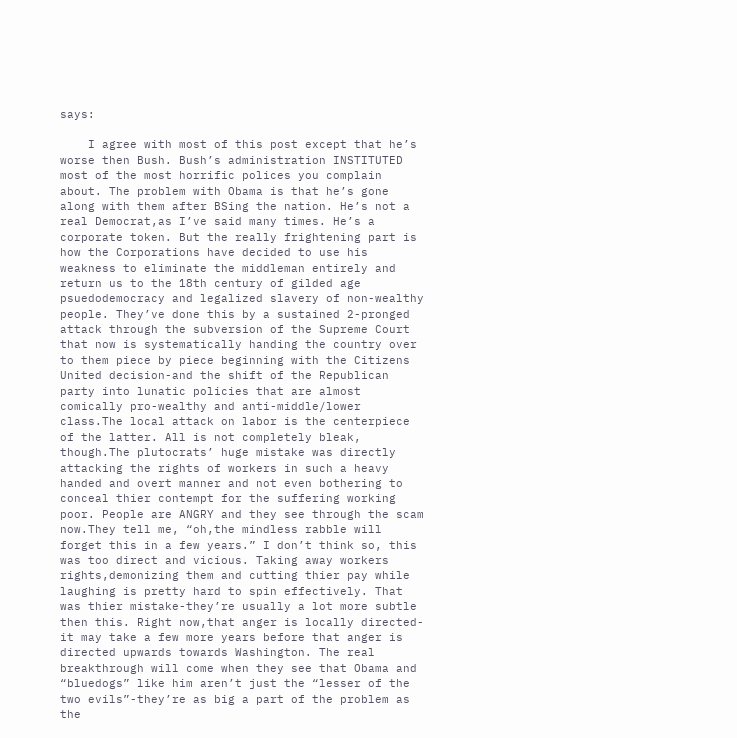says:

    I agree with most of this post except that he’s worse then Bush. Bush’s administration INSTITUTED most of the most horrific polices you complain about. The problem with Obama is that he’s gone along with them after BSing the nation. He’s not a real Democrat,as I’ve said many times. He’s a corporate token. But the really frightening part is how the Corporations have decided to use his weakness to eliminate the middleman entirely and return us to the 18th century of gilded age psuedodemocracy and legalized slavery of non-wealthy people. They’ve done this by a sustained 2-pronged attack through the subversion of the Supreme Court that now is systematically handing the country over to them piece by piece beginning with the Citizens United decision-and the shift of the Republican party into lunatic policies that are almost comically pro-wealthy and anti-middle/lower class.The local attack on labor is the centerpiece of the latter. All is not completely bleak, though.The plutocrats’ huge mistake was directly attacking the rights of workers in such a heavy handed and overt manner and not even bothering to conceal thier contempt for the suffering working poor. People are ANGRY and they see through the scam now.They tell me, “oh,the mindless rabble will forget this in a few years.” I don’t think so, this was too direct and vicious. Taking away workers rights,demonizing them and cutting thier pay while laughing is pretty hard to spin effectively. That was thier mistake-they’re usually a lot more subtle then this. Right now,that anger is locally directed-it may take a few more years before that anger is directed upwards towards Washington. The real breakthrough will come when they see that Obama and “bluedogs” like him aren’t just the “lesser of the two evils”-they’re as big a part of the problem as the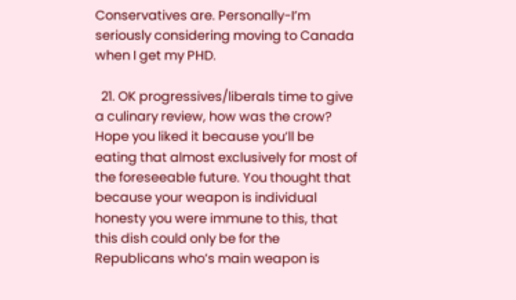Conservatives are. Personally-I’m seriously considering moving to Canada when I get my PHD.

  21. OK progressives/liberals time to give a culinary review, how was the crow? Hope you liked it because you’ll be eating that almost exclusively for most of the foreseeable future. You thought that because your weapon is individual honesty you were immune to this, that this dish could only be for the Republicans who’s main weapon is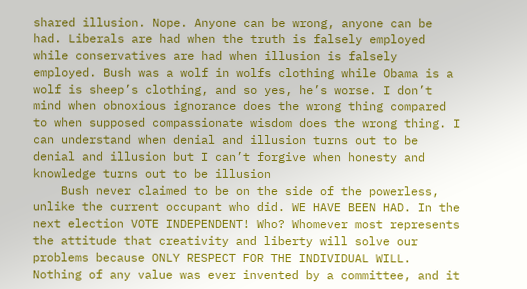shared illusion. Nope. Anyone can be wrong, anyone can be had. Liberals are had when the truth is falsely employed while conservatives are had when illusion is falsely employed. Bush was a wolf in wolfs clothing while Obama is a wolf is sheep’s clothing, and so yes, he’s worse. I don’t mind when obnoxious ignorance does the wrong thing compared to when supposed compassionate wisdom does the wrong thing. I can understand when denial and illusion turns out to be denial and illusion but I can’t forgive when honesty and knowledge turns out to be illusion
    Bush never claimed to be on the side of the powerless, unlike the current occupant who did. WE HAVE BEEN HAD. In the next election VOTE INDEPENDENT! Who? Whomever most represents the attitude that creativity and liberty will solve our problems because ONLY RESPECT FOR THE INDIVIDUAL WILL. Nothing of any value was ever invented by a committee, and it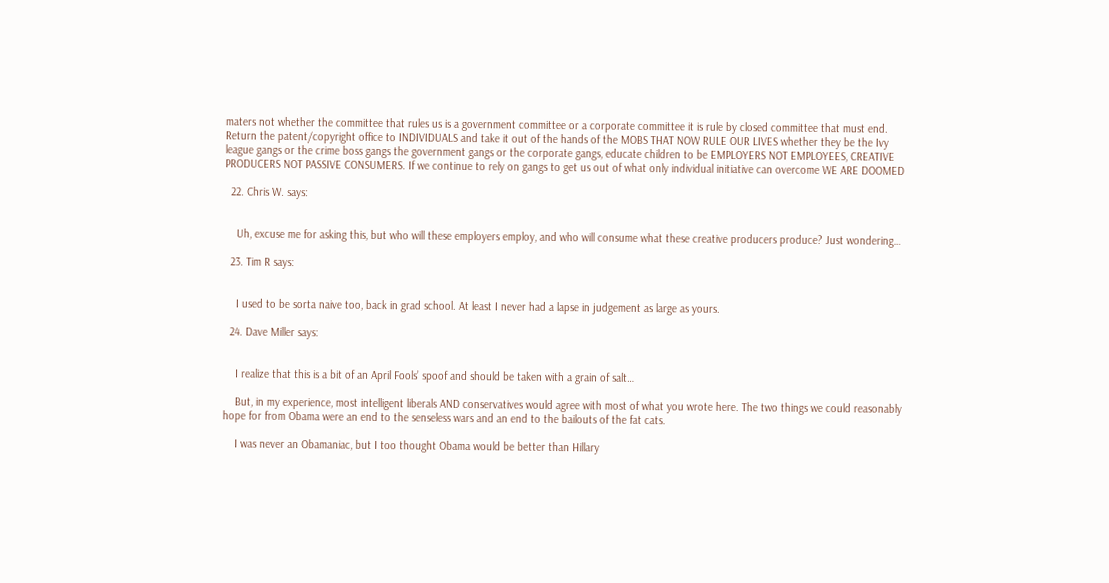maters not whether the committee that rules us is a government committee or a corporate committee it is rule by closed committee that must end. Return the patent/copyright office to INDIVIDUALS and take it out of the hands of the MOBS THAT NOW RULE OUR LIVES whether they be the Ivy league gangs or the crime boss gangs the government gangs or the corporate gangs, educate children to be EMPLOYERS NOT EMPLOYEES, CREATIVE PRODUCERS NOT PASSIVE CONSUMERS. If we continue to rely on gangs to get us out of what only individual initiative can overcome WE ARE DOOMED

  22. Chris W. says:


    Uh, excuse me for asking this, but who will these employers employ, and who will consume what these creative producers produce? Just wondering…

  23. Tim R says:


    I used to be sorta naive too, back in grad school. At least I never had a lapse in judgement as large as yours.

  24. Dave Miller says:


    I realize that this is a bit of an April Fools’ spoof and should be taken with a grain of salt…

    But, in my experience, most intelligent liberals AND conservatives would agree with most of what you wrote here. The two things we could reasonably hope for from Obama were an end to the senseless wars and an end to the bailouts of the fat cats.

    I was never an Obamaniac, but I too thought Obama would be better than Hillary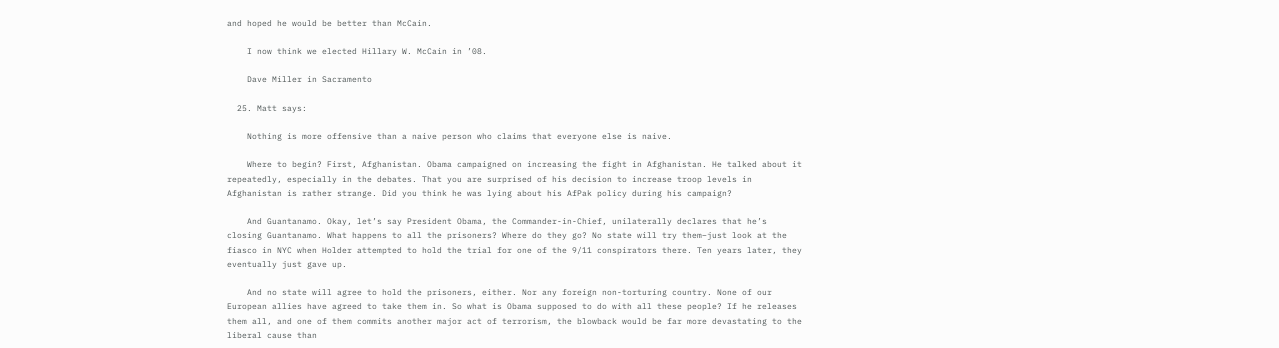and hoped he would be better than McCain.

    I now think we elected Hillary W. McCain in ’08.

    Dave Miller in Sacramento

  25. Matt says:

    Nothing is more offensive than a naive person who claims that everyone else is naive.

    Where to begin? First, Afghanistan. Obama campaigned on increasing the fight in Afghanistan. He talked about it repeatedly, especially in the debates. That you are surprised of his decision to increase troop levels in Afghanistan is rather strange. Did you think he was lying about his AfPak policy during his campaign?

    And Guantanamo. Okay, let’s say President Obama, the Commander-in-Chief, unilaterally declares that he’s closing Guantanamo. What happens to all the prisoners? Where do they go? No state will try them–just look at the fiasco in NYC when Holder attempted to hold the trial for one of the 9/11 conspirators there. Ten years later, they eventually just gave up.

    And no state will agree to hold the prisoners, either. Nor any foreign non-torturing country. None of our European allies have agreed to take them in. So what is Obama supposed to do with all these people? If he releases them all, and one of them commits another major act of terrorism, the blowback would be far more devastating to the liberal cause than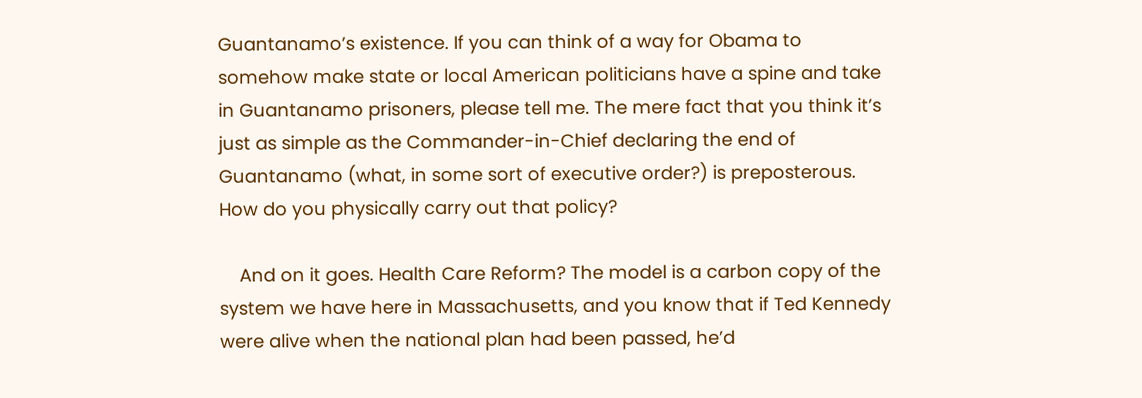Guantanamo’s existence. If you can think of a way for Obama to somehow make state or local American politicians have a spine and take in Guantanamo prisoners, please tell me. The mere fact that you think it’s just as simple as the Commander-in-Chief declaring the end of Guantanamo (what, in some sort of executive order?) is preposterous. How do you physically carry out that policy?

    And on it goes. Health Care Reform? The model is a carbon copy of the system we have here in Massachusetts, and you know that if Ted Kennedy were alive when the national plan had been passed, he’d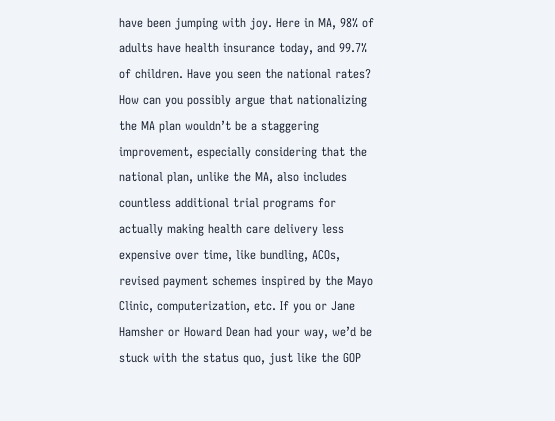have been jumping with joy. Here in MA, 98% of adults have health insurance today, and 99.7% of children. Have you seen the national rates? How can you possibly argue that nationalizing the MA plan wouldn’t be a staggering improvement, especially considering that the national plan, unlike the MA, also includes countless additional trial programs for actually making health care delivery less expensive over time, like bundling, ACOs, revised payment schemes inspired by the Mayo Clinic, computerization, etc. If you or Jane Hamsher or Howard Dean had your way, we’d be stuck with the status quo, just like the GOP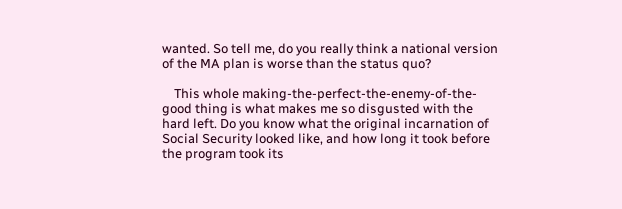wanted. So tell me, do you really think a national version of the MA plan is worse than the status quo?

    This whole making-the-perfect-the-enemy-of-the-good thing is what makes me so disgusted with the hard left. Do you know what the original incarnation of Social Security looked like, and how long it took before the program took its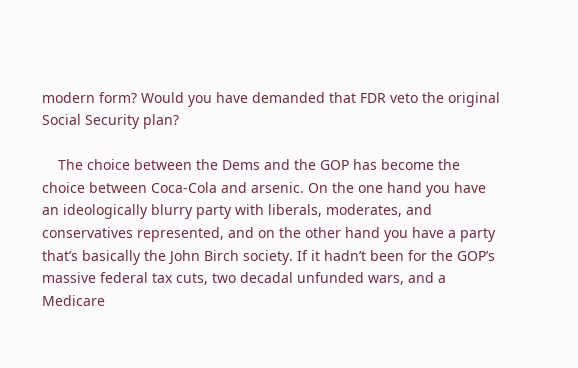modern form? Would you have demanded that FDR veto the original Social Security plan?

    The choice between the Dems and the GOP has become the choice between Coca-Cola and arsenic. On the one hand you have an ideologically blurry party with liberals, moderates, and conservatives represented, and on the other hand you have a party that’s basically the John Birch society. If it hadn’t been for the GOP’s massive federal tax cuts, two decadal unfunded wars, and a Medicare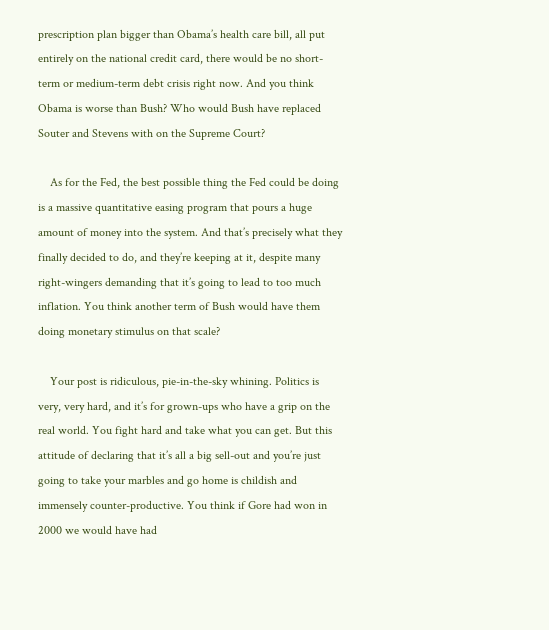prescription plan bigger than Obama’s health care bill, all put entirely on the national credit card, there would be no short-term or medium-term debt crisis right now. And you think Obama is worse than Bush? Who would Bush have replaced Souter and Stevens with on the Supreme Court?

    As for the Fed, the best possible thing the Fed could be doing is a massive quantitative easing program that pours a huge amount of money into the system. And that’s precisely what they finally decided to do, and they’re keeping at it, despite many right-wingers demanding that it’s going to lead to too much inflation. You think another term of Bush would have them doing monetary stimulus on that scale?

    Your post is ridiculous, pie-in-the-sky whining. Politics is very, very hard, and it’s for grown-ups who have a grip on the real world. You fight hard and take what you can get. But this attitude of declaring that it’s all a big sell-out and you’re just going to take your marbles and go home is childish and immensely counter-productive. You think if Gore had won in 2000 we would have had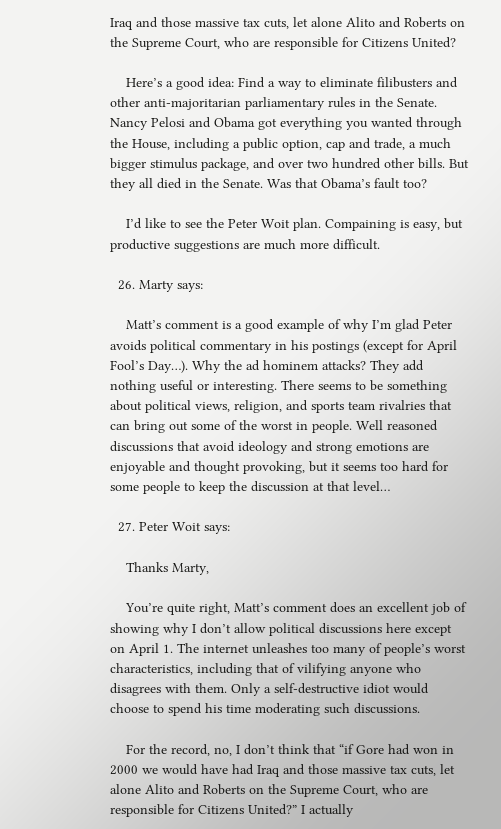Iraq and those massive tax cuts, let alone Alito and Roberts on the Supreme Court, who are responsible for Citizens United?

    Here’s a good idea: Find a way to eliminate filibusters and other anti-majoritarian parliamentary rules in the Senate. Nancy Pelosi and Obama got everything you wanted through the House, including a public option, cap and trade, a much bigger stimulus package, and over two hundred other bills. But they all died in the Senate. Was that Obama’s fault too?

    I’d like to see the Peter Woit plan. Compaining is easy, but productive suggestions are much more difficult.

  26. Marty says:

    Matt’s comment is a good example of why I’m glad Peter avoids political commentary in his postings (except for April Fool’s Day…). Why the ad hominem attacks? They add nothing useful or interesting. There seems to be something about political views, religion, and sports team rivalries that can bring out some of the worst in people. Well reasoned discussions that avoid ideology and strong emotions are enjoyable and thought provoking, but it seems too hard for some people to keep the discussion at that level…

  27. Peter Woit says:

    Thanks Marty,

    You’re quite right, Matt’s comment does an excellent job of showing why I don’t allow political discussions here except on April 1. The internet unleashes too many of people’s worst characteristics, including that of vilifying anyone who disagrees with them. Only a self-destructive idiot would choose to spend his time moderating such discussions.

    For the record, no, I don’t think that “if Gore had won in 2000 we would have had Iraq and those massive tax cuts, let alone Alito and Roberts on the Supreme Court, who are responsible for Citizens United?” I actually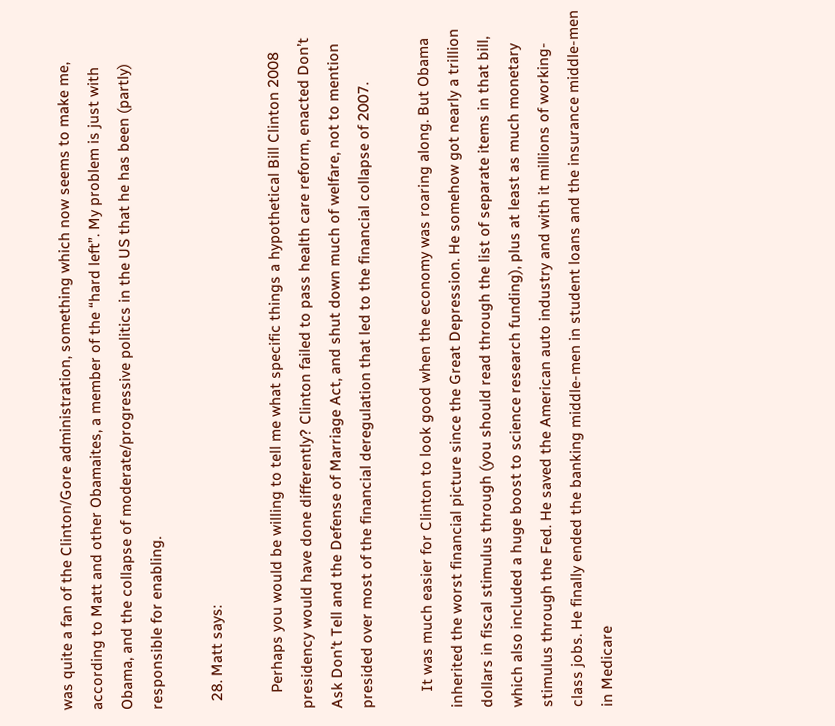was quite a fan of the Clinton/Gore administration, something which now seems to make me, according to Matt and other Obamaites, a member of the “hard left”. My problem is just with Obama, and the collapse of moderate/progressive politics in the US that he has been (partly) responsible for enabling.

  28. Matt says:

    Perhaps you would be willing to tell me what specific things a hypothetical Bill Clinton 2008 presidency would have done differently? Clinton failed to pass health care reform, enacted Don’t Ask Don’t Tell and the Defense of Marriage Act, and shut down much of welfare, not to mention presided over most of the financial deregulation that led to the financial collapse of 2007.

    It was much easier for Clinton to look good when the economy was roaring along. But Obama inherited the worst financial picture since the Great Depression. He somehow got nearly a trillion dollars in fiscal stimulus through (you should read through the list of separate items in that bill, which also included a huge boost to science research funding), plus at least as much monetary stimulus through the Fed. He saved the American auto industry and with it millions of working-class jobs. He finally ended the banking middle-men in student loans and the insurance middle-men in Medicare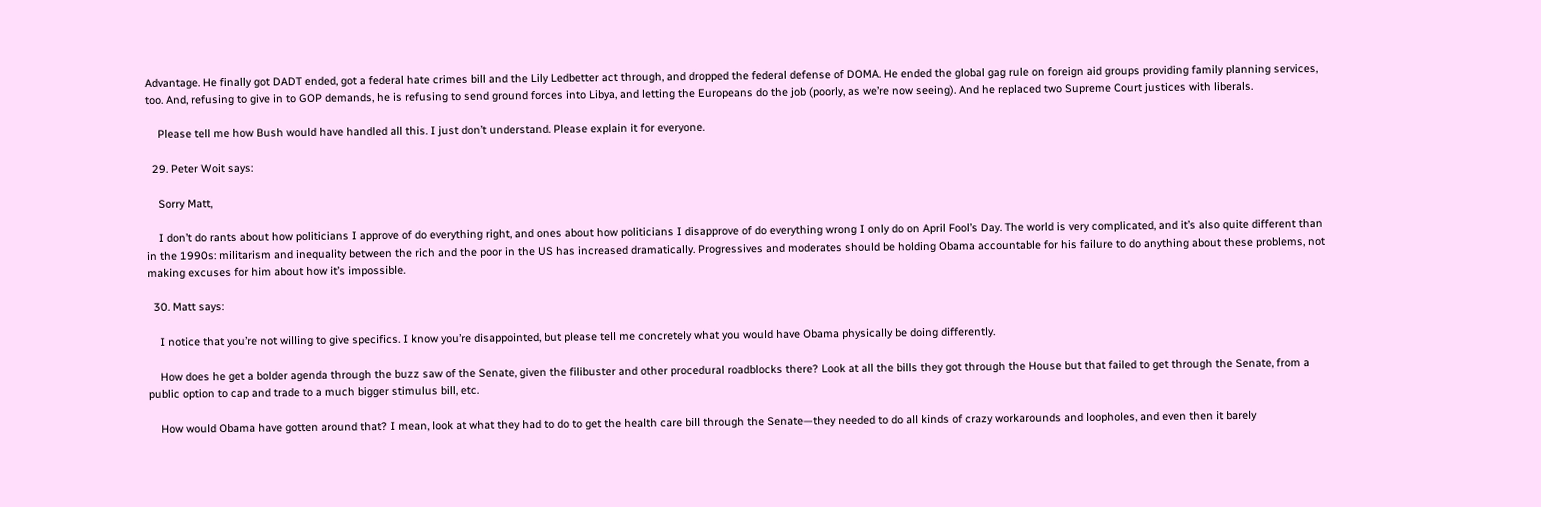Advantage. He finally got DADT ended, got a federal hate crimes bill and the Lily Ledbetter act through, and dropped the federal defense of DOMA. He ended the global gag rule on foreign aid groups providing family planning services, too. And, refusing to give in to GOP demands, he is refusing to send ground forces into Libya, and letting the Europeans do the job (poorly, as we’re now seeing). And he replaced two Supreme Court justices with liberals.

    Please tell me how Bush would have handled all this. I just don’t understand. Please explain it for everyone.

  29. Peter Woit says:

    Sorry Matt,

    I don’t do rants about how politicians I approve of do everything right, and ones about how politicians I disapprove of do everything wrong I only do on April Fool’s Day. The world is very complicated, and it’s also quite different than in the 1990s: militarism and inequality between the rich and the poor in the US has increased dramatically. Progressives and moderates should be holding Obama accountable for his failure to do anything about these problems, not making excuses for him about how it’s impossible.

  30. Matt says:

    I notice that you’re not willing to give specifics. I know you’re disappointed, but please tell me concretely what you would have Obama physically be doing differently.

    How does he get a bolder agenda through the buzz saw of the Senate, given the filibuster and other procedural roadblocks there? Look at all the bills they got through the House but that failed to get through the Senate, from a public option to cap and trade to a much bigger stimulus bill, etc.

    How would Obama have gotten around that? I mean, look at what they had to do to get the health care bill through the Senate—they needed to do all kinds of crazy workarounds and loopholes, and even then it barely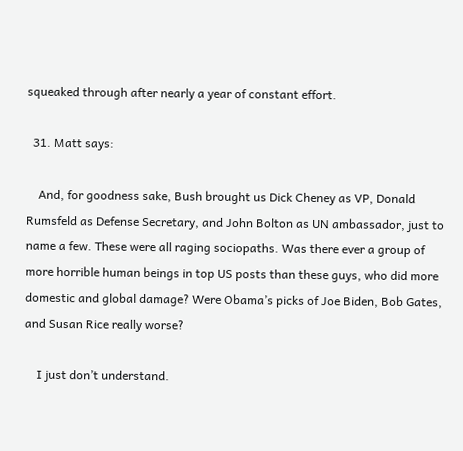squeaked through after nearly a year of constant effort.

  31. Matt says:

    And, for goodness sake, Bush brought us Dick Cheney as VP, Donald Rumsfeld as Defense Secretary, and John Bolton as UN ambassador, just to name a few. These were all raging sociopaths. Was there ever a group of more horrible human beings in top US posts than these guys, who did more domestic and global damage? Were Obama’s picks of Joe Biden, Bob Gates, and Susan Rice really worse?

    I just don’t understand.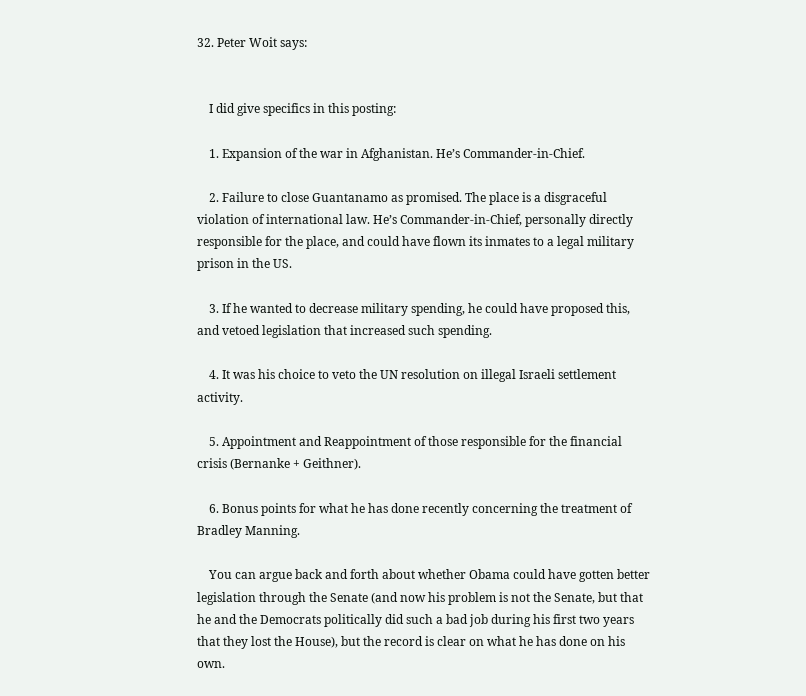32. Peter Woit says:


    I did give specifics in this posting:

    1. Expansion of the war in Afghanistan. He’s Commander-in-Chief.

    2. Failure to close Guantanamo as promised. The place is a disgraceful violation of international law. He’s Commander-in-Chief, personally directly responsible for the place, and could have flown its inmates to a legal military prison in the US.

    3. If he wanted to decrease military spending, he could have proposed this, and vetoed legislation that increased such spending.

    4. It was his choice to veto the UN resolution on illegal Israeli settlement activity.

    5. Appointment and Reappointment of those responsible for the financial crisis (Bernanke + Geithner).

    6. Bonus points for what he has done recently concerning the treatment of Bradley Manning.

    You can argue back and forth about whether Obama could have gotten better legislation through the Senate (and now his problem is not the Senate, but that he and the Democrats politically did such a bad job during his first two years that they lost the House), but the record is clear on what he has done on his own.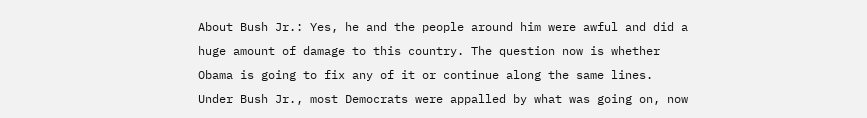About Bush Jr.: Yes, he and the people around him were awful and did a huge amount of damage to this country. The question now is whether Obama is going to fix any of it or continue along the same lines. Under Bush Jr., most Democrats were appalled by what was going on, now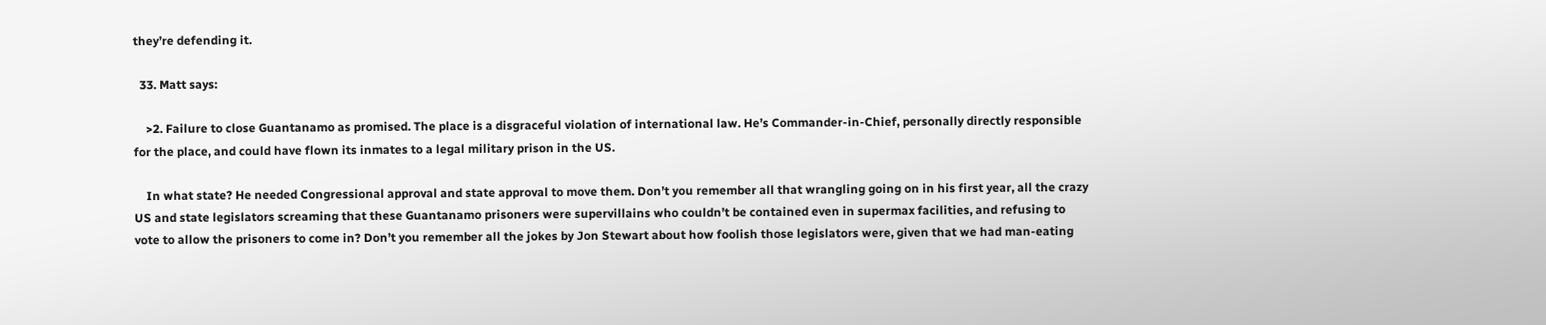they’re defending it.

  33. Matt says:

    >2. Failure to close Guantanamo as promised. The place is a disgraceful violation of international law. He’s Commander-in-Chief, personally directly responsible for the place, and could have flown its inmates to a legal military prison in the US.

    In what state? He needed Congressional approval and state approval to move them. Don’t you remember all that wrangling going on in his first year, all the crazy US and state legislators screaming that these Guantanamo prisoners were supervillains who couldn’t be contained even in supermax facilities, and refusing to vote to allow the prisoners to come in? Don’t you remember all the jokes by Jon Stewart about how foolish those legislators were, given that we had man-eating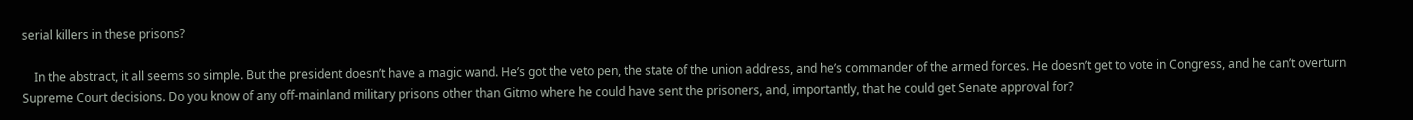serial killers in these prisons?

    In the abstract, it all seems so simple. But the president doesn’t have a magic wand. He’s got the veto pen, the state of the union address, and he’s commander of the armed forces. He doesn’t get to vote in Congress, and he can’t overturn Supreme Court decisions. Do you know of any off-mainland military prisons other than Gitmo where he could have sent the prisoners, and, importantly, that he could get Senate approval for?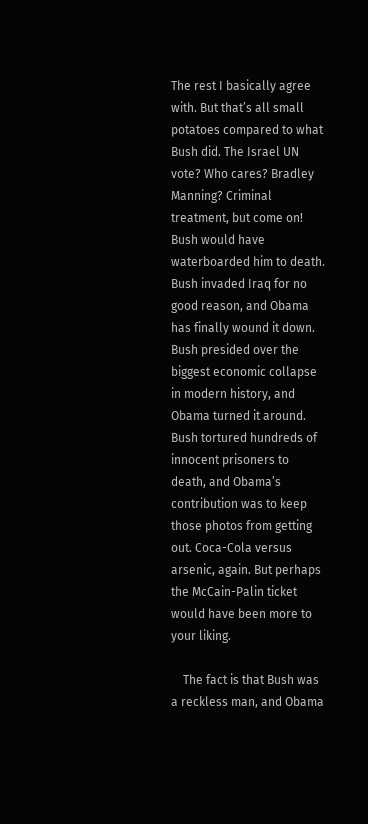The rest I basically agree with. But that’s all small potatoes compared to what Bush did. The Israel UN vote? Who cares? Bradley Manning? Criminal treatment, but come on! Bush would have waterboarded him to death. Bush invaded Iraq for no good reason, and Obama has finally wound it down. Bush presided over the biggest economic collapse in modern history, and Obama turned it around. Bush tortured hundreds of innocent prisoners to death, and Obama’s contribution was to keep those photos from getting out. Coca-Cola versus arsenic, again. But perhaps the McCain-Palin ticket would have been more to your liking.

    The fact is that Bush was a reckless man, and Obama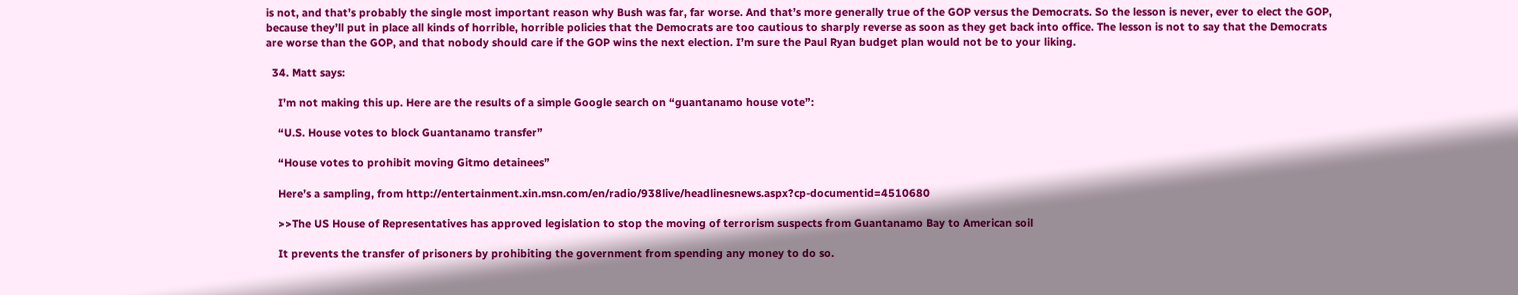is not, and that’s probably the single most important reason why Bush was far, far worse. And that’s more generally true of the GOP versus the Democrats. So the lesson is never, ever to elect the GOP, because they’ll put in place all kinds of horrible, horrible policies that the Democrats are too cautious to sharply reverse as soon as they get back into office. The lesson is not to say that the Democrats are worse than the GOP, and that nobody should care if the GOP wins the next election. I’m sure the Paul Ryan budget plan would not be to your liking.

  34. Matt says:

    I’m not making this up. Here are the results of a simple Google search on “guantanamo house vote”:

    “U.S. House votes to block Guantanamo transfer”

    “House votes to prohibit moving Gitmo detainees”

    Here’s a sampling, from http://entertainment.xin.msn.com/en/radio/938live/headlinesnews.aspx?cp-documentid=4510680

    >>The US House of Representatives has approved legislation to stop the moving of terrorism suspects from Guantanamo Bay to American soil

    It prevents the transfer of prisoners by prohibiting the government from spending any money to do so.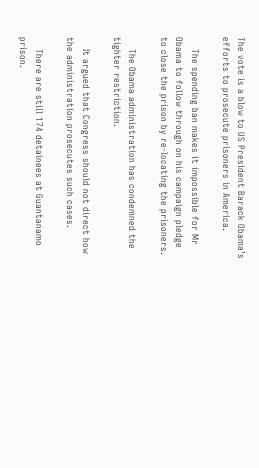The vote is a blow to US President Barack Obama’s efforts to prosecute prisoners in America.

    The spending ban makes it impossible for Mr Obama to follow through on his campaign pledge to close the prison by re-locating the prisoners.

    The Obama administration has condemned the tighter restriction.

    It argued that Congress should not direct how the administration prosecutes such cases.

    There are still 174 detainees at Guantanamo prison.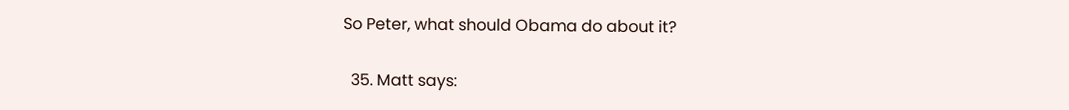So Peter, what should Obama do about it?

  35. Matt says: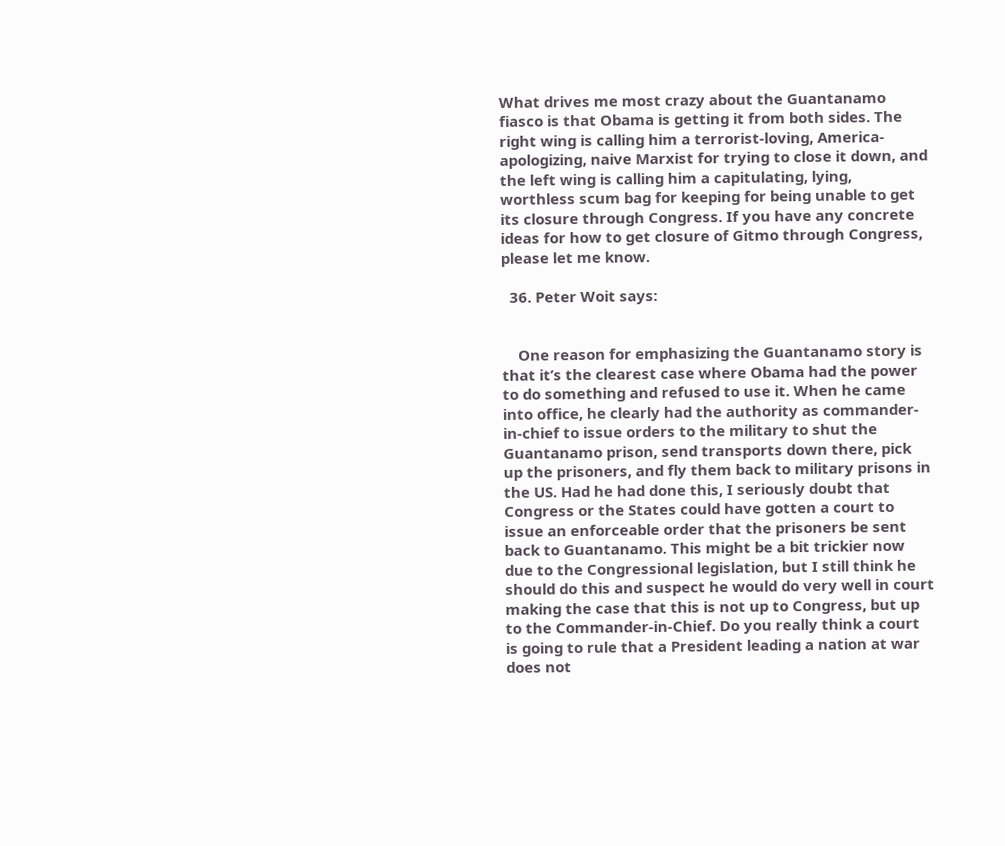What drives me most crazy about the Guantanamo fiasco is that Obama is getting it from both sides. The right wing is calling him a terrorist-loving, America-apologizing, naive Marxist for trying to close it down, and the left wing is calling him a capitulating, lying, worthless scum bag for keeping for being unable to get its closure through Congress. If you have any concrete ideas for how to get closure of Gitmo through Congress, please let me know.

  36. Peter Woit says:


    One reason for emphasizing the Guantanamo story is that it’s the clearest case where Obama had the power to do something and refused to use it. When he came into office, he clearly had the authority as commander-in-chief to issue orders to the military to shut the Guantanamo prison, send transports down there, pick up the prisoners, and fly them back to military prisons in the US. Had he had done this, I seriously doubt that Congress or the States could have gotten a court to issue an enforceable order that the prisoners be sent back to Guantanamo. This might be a bit trickier now due to the Congressional legislation, but I still think he should do this and suspect he would do very well in court making the case that this is not up to Congress, but up to the Commander-in-Chief. Do you really think a court is going to rule that a President leading a nation at war does not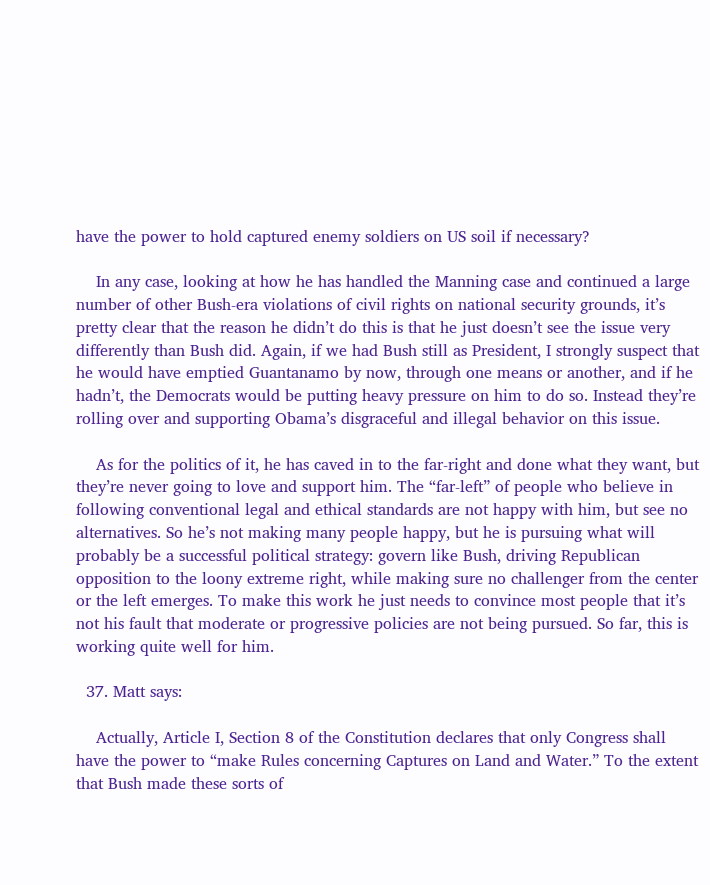have the power to hold captured enemy soldiers on US soil if necessary?

    In any case, looking at how he has handled the Manning case and continued a large number of other Bush-era violations of civil rights on national security grounds, it’s pretty clear that the reason he didn’t do this is that he just doesn’t see the issue very differently than Bush did. Again, if we had Bush still as President, I strongly suspect that he would have emptied Guantanamo by now, through one means or another, and if he hadn’t, the Democrats would be putting heavy pressure on him to do so. Instead they’re rolling over and supporting Obama’s disgraceful and illegal behavior on this issue.

    As for the politics of it, he has caved in to the far-right and done what they want, but they’re never going to love and support him. The “far-left” of people who believe in following conventional legal and ethical standards are not happy with him, but see no alternatives. So he’s not making many people happy, but he is pursuing what will probably be a successful political strategy: govern like Bush, driving Republican opposition to the loony extreme right, while making sure no challenger from the center or the left emerges. To make this work he just needs to convince most people that it’s not his fault that moderate or progressive policies are not being pursued. So far, this is working quite well for him.

  37. Matt says:

    Actually, Article I, Section 8 of the Constitution declares that only Congress shall have the power to “make Rules concerning Captures on Land and Water.” To the extent that Bush made these sorts of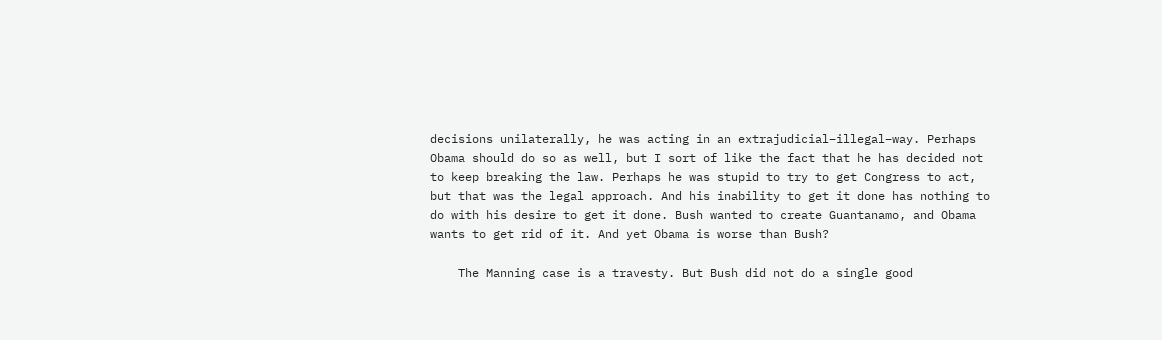decisions unilaterally, he was acting in an extrajudicial–illegal–way. Perhaps Obama should do so as well, but I sort of like the fact that he has decided not to keep breaking the law. Perhaps he was stupid to try to get Congress to act, but that was the legal approach. And his inability to get it done has nothing to do with his desire to get it done. Bush wanted to create Guantanamo, and Obama wants to get rid of it. And yet Obama is worse than Bush?

    The Manning case is a travesty. But Bush did not do a single good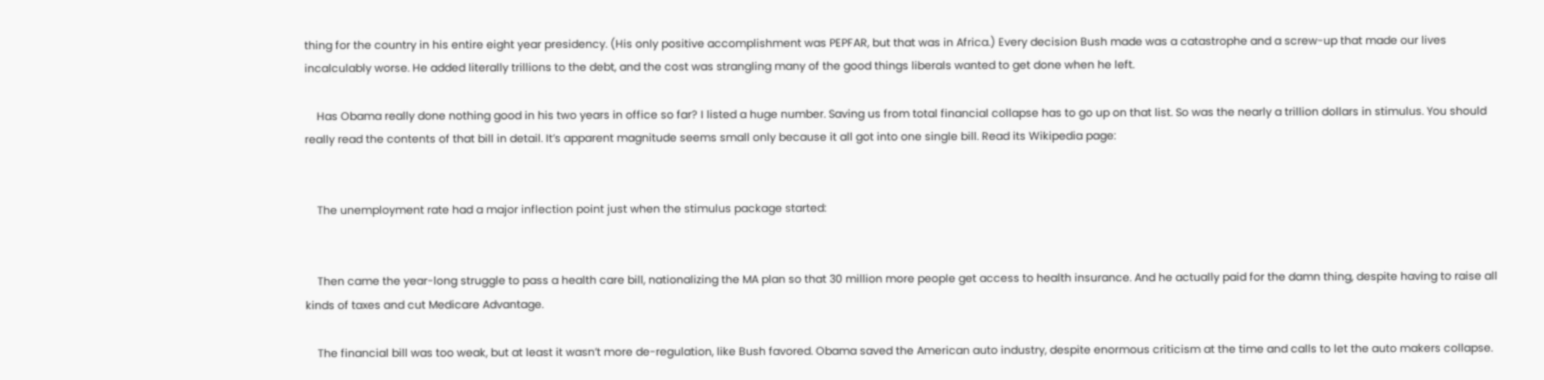thing for the country in his entire eight year presidency. (His only positive accomplishment was PEPFAR, but that was in Africa.) Every decision Bush made was a catastrophe and a screw-up that made our lives incalculably worse. He added literally trillions to the debt, and the cost was strangling many of the good things liberals wanted to get done when he left.

    Has Obama really done nothing good in his two years in office so far? I listed a huge number. Saving us from total financial collapse has to go up on that list. So was the nearly a trillion dollars in stimulus. You should really read the contents of that bill in detail. It’s apparent magnitude seems small only because it all got into one single bill. Read its Wikipedia page:


    The unemployment rate had a major inflection point just when the stimulus package started:


    Then came the year-long struggle to pass a health care bill, nationalizing the MA plan so that 30 million more people get access to health insurance. And he actually paid for the damn thing, despite having to raise all kinds of taxes and cut Medicare Advantage.

    The financial bill was too weak, but at least it wasn’t more de-regulation, like Bush favored. Obama saved the American auto industry, despite enormous criticism at the time and calls to let the auto makers collapse.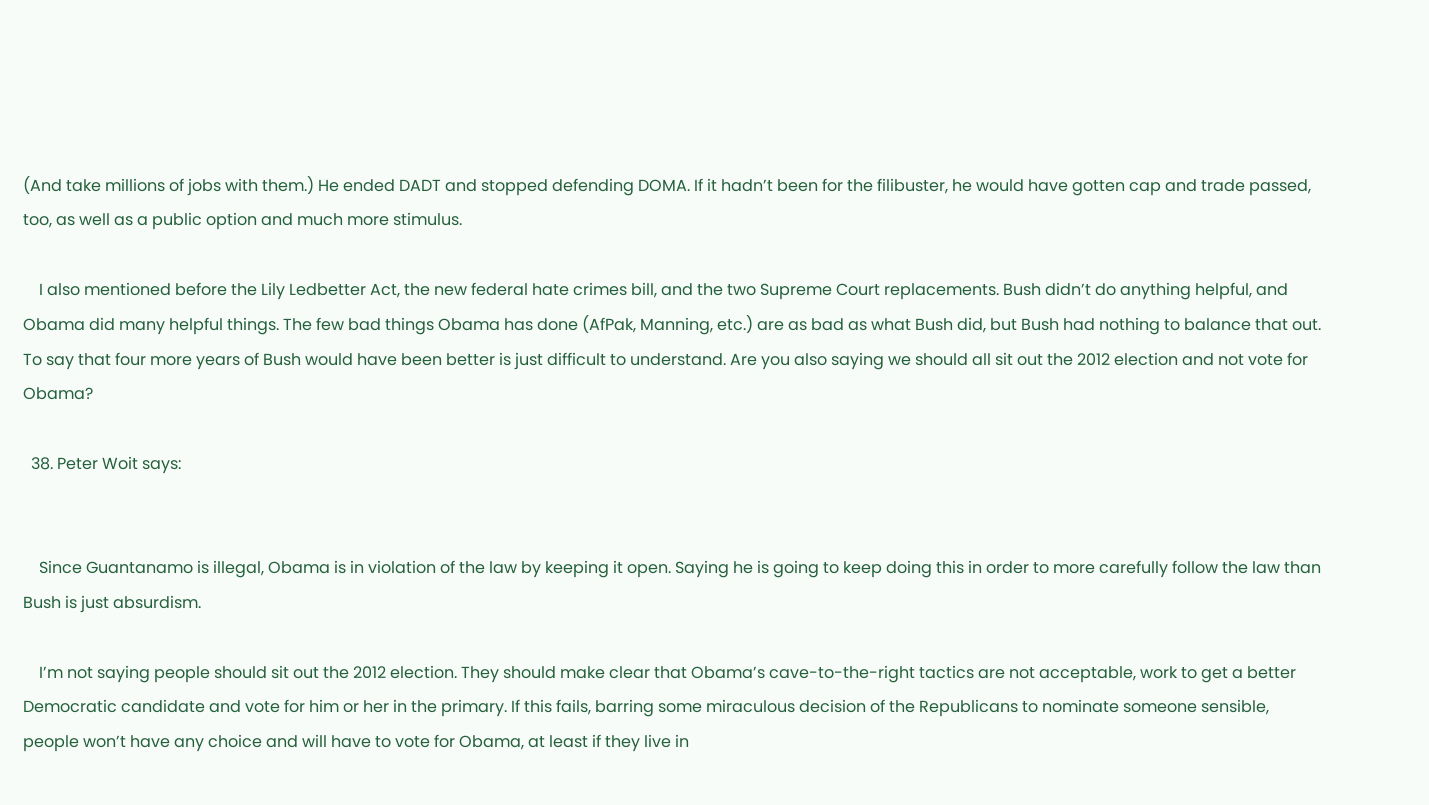(And take millions of jobs with them.) He ended DADT and stopped defending DOMA. If it hadn’t been for the filibuster, he would have gotten cap and trade passed, too, as well as a public option and much more stimulus.

    I also mentioned before the Lily Ledbetter Act, the new federal hate crimes bill, and the two Supreme Court replacements. Bush didn’t do anything helpful, and Obama did many helpful things. The few bad things Obama has done (AfPak, Manning, etc.) are as bad as what Bush did, but Bush had nothing to balance that out. To say that four more years of Bush would have been better is just difficult to understand. Are you also saying we should all sit out the 2012 election and not vote for Obama?

  38. Peter Woit says:


    Since Guantanamo is illegal, Obama is in violation of the law by keeping it open. Saying he is going to keep doing this in order to more carefully follow the law than Bush is just absurdism.

    I’m not saying people should sit out the 2012 election. They should make clear that Obama’s cave-to-the-right tactics are not acceptable, work to get a better Democratic candidate and vote for him or her in the primary. If this fails, barring some miraculous decision of the Republicans to nominate someone sensible, people won’t have any choice and will have to vote for Obama, at least if they live in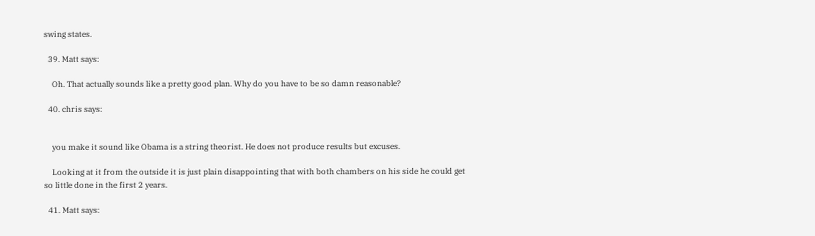swing states.

  39. Matt says:

    Oh. That actually sounds like a pretty good plan. Why do you have to be so damn reasonable?

  40. chris says:


    you make it sound like Obama is a string theorist. He does not produce results but excuses.

    Looking at it from the outside it is just plain disappointing that with both chambers on his side he could get so little done in the first 2 years.

  41. Matt says: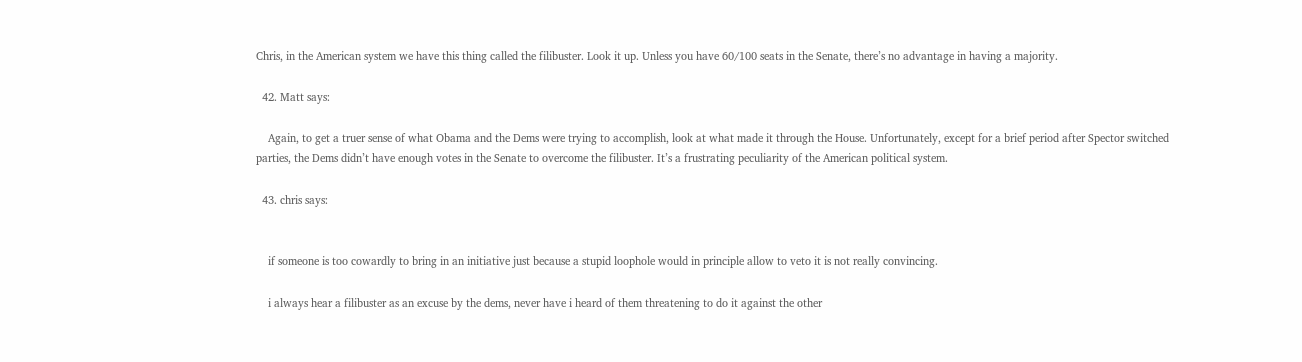Chris, in the American system we have this thing called the filibuster. Look it up. Unless you have 60/100 seats in the Senate, there’s no advantage in having a majority.

  42. Matt says:

    Again, to get a truer sense of what Obama and the Dems were trying to accomplish, look at what made it through the House. Unfortunately, except for a brief period after Spector switched parties, the Dems didn’t have enough votes in the Senate to overcome the filibuster. It’s a frustrating peculiarity of the American political system.

  43. chris says:


    if someone is too cowardly to bring in an initiative just because a stupid loophole would in principle allow to veto it is not really convincing.

    i always hear a filibuster as an excuse by the dems, never have i heard of them threatening to do it against the other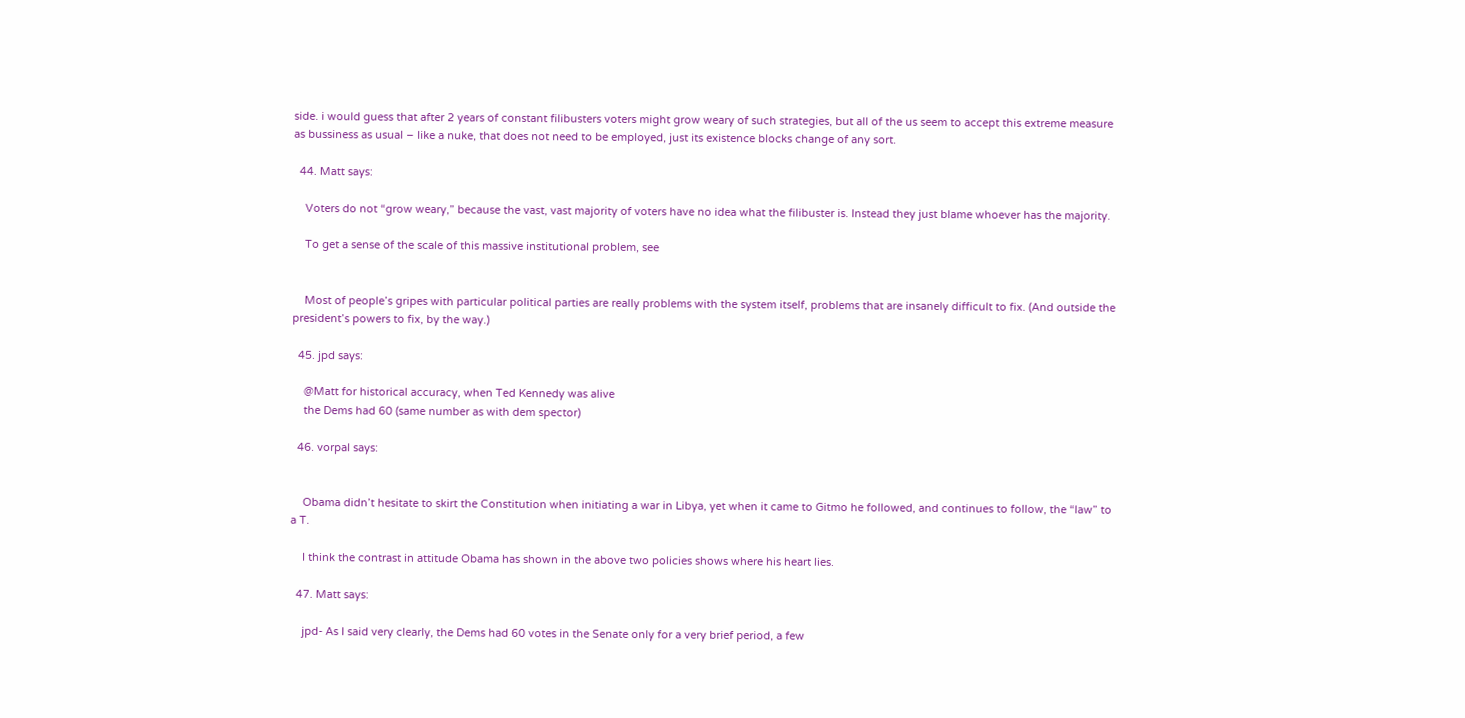side. i would guess that after 2 years of constant filibusters voters might grow weary of such strategies, but all of the us seem to accept this extreme measure as bussiness as usual – like a nuke, that does not need to be employed, just its existence blocks change of any sort.

  44. Matt says:

    Voters do not “grow weary,” because the vast, vast majority of voters have no idea what the filibuster is. Instead they just blame whoever has the majority.

    To get a sense of the scale of this massive institutional problem, see


    Most of people’s gripes with particular political parties are really problems with the system itself, problems that are insanely difficult to fix. (And outside the president’s powers to fix, by the way.)

  45. jpd says:

    @Matt for historical accuracy, when Ted Kennedy was alive
    the Dems had 60 (same number as with dem spector)

  46. vorpal says:


    Obama didn’t hesitate to skirt the Constitution when initiating a war in Libya, yet when it came to Gitmo he followed, and continues to follow, the “law” to a T.

    I think the contrast in attitude Obama has shown in the above two policies shows where his heart lies.

  47. Matt says:

    jpd- As I said very clearly, the Dems had 60 votes in the Senate only for a very brief period, a few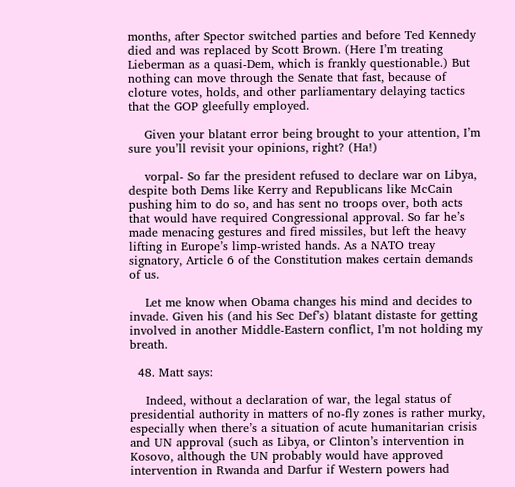months, after Spector switched parties and before Ted Kennedy died and was replaced by Scott Brown. (Here I’m treating Lieberman as a quasi-Dem, which is frankly questionable.) But nothing can move through the Senate that fast, because of cloture votes, holds, and other parliamentary delaying tactics that the GOP gleefully employed.

    Given your blatant error being brought to your attention, I’m sure you’ll revisit your opinions, right? (Ha!)

    vorpal- So far the president refused to declare war on Libya, despite both Dems like Kerry and Republicans like McCain pushing him to do so, and has sent no troops over, both acts that would have required Congressional approval. So far he’s made menacing gestures and fired missiles, but left the heavy lifting in Europe’s limp-wristed hands. As a NATO treay signatory, Article 6 of the Constitution makes certain demands of us.

    Let me know when Obama changes his mind and decides to invade. Given his (and his Sec Def’s) blatant distaste for getting involved in another Middle-Eastern conflict, I’m not holding my breath.

  48. Matt says:

    Indeed, without a declaration of war, the legal status of presidential authority in matters of no-fly zones is rather murky, especially when there’s a situation of acute humanitarian crisis and UN approval (such as Libya, or Clinton’s intervention in Kosovo, although the UN probably would have approved intervention in Rwanda and Darfur if Western powers had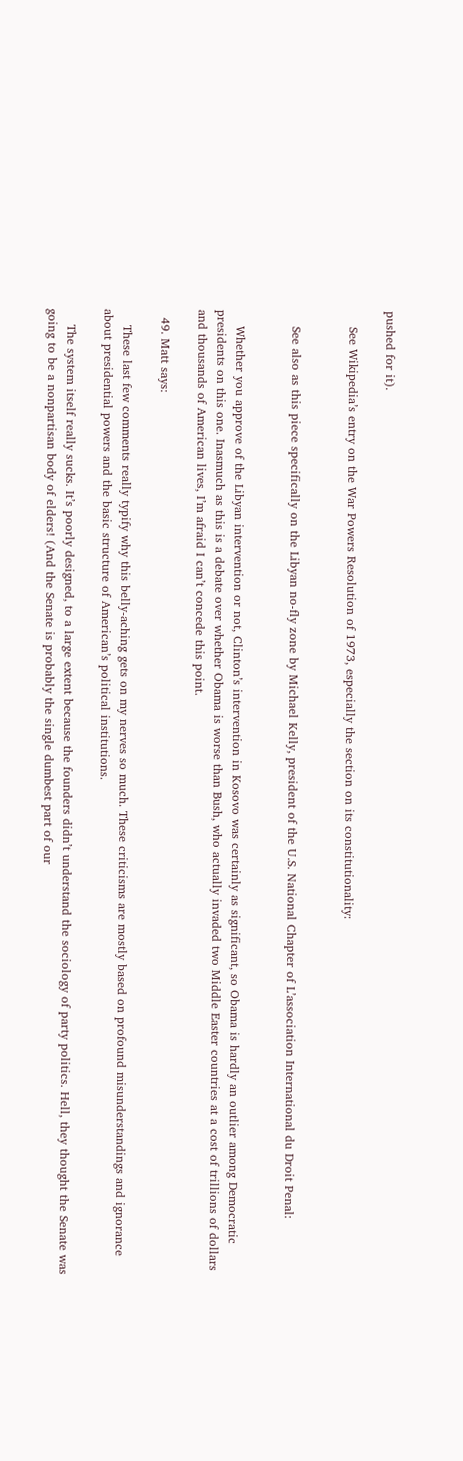pushed for it).

    See Wikipedia’s entry on the War Powers Resolution of 1973, especially the section on its constitutionality:


    See also as this piece specifically on the Libyan no-fly zone by Michael Kelly, president of the U.S. National Chapter of L’association International du Droit Penal:


    Whether you approve of the Libyan intervention or not, Clinton’s intervention in Kosovo was certainly as significant, so Obama is hardly an outlier among Democratic presidents on this one. Inasmuch as this is a debate over whether Obama is worse than Bush, who actually invaded two Middle Easter countries at a cost of trillions of dollars and thousands of American lives, I’m afraid I can’t concede this point.

  49. Matt says:

    These last few comments really typify why this belly-aching gets on my nerves so much. These criticisms are mostly based on profound misunderstandings and ignorance about presidential powers and the basic structure of American’s political institutions.

    The system itself really sucks. It’s poorly designed, to a large extent because the founders didn’t understand the sociology of party politics. Hell, they thought the Senate was going to be a nonpartisan body of elders! (And the Senate is probably the single dumbest part of our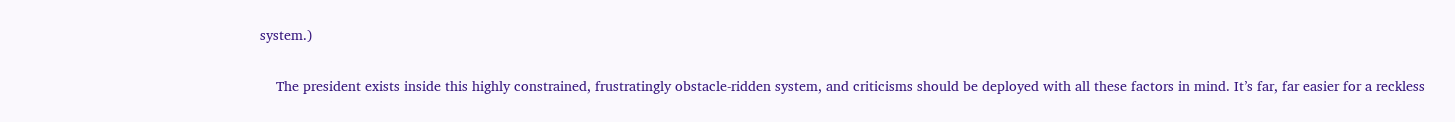system.)

    The president exists inside this highly constrained, frustratingly obstacle-ridden system, and criticisms should be deployed with all these factors in mind. It’s far, far easier for a reckless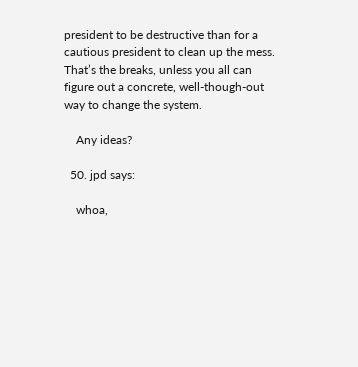president to be destructive than for a cautious president to clean up the mess. That’s the breaks, unless you all can figure out a concrete, well-though-out way to change the system.

    Any ideas?

  50. jpd says:

    whoa,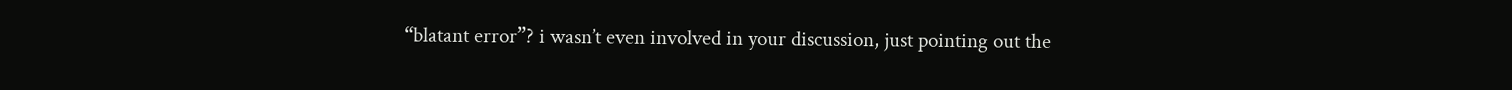“blatant error”? i wasn’t even involved in your discussion, just pointing out the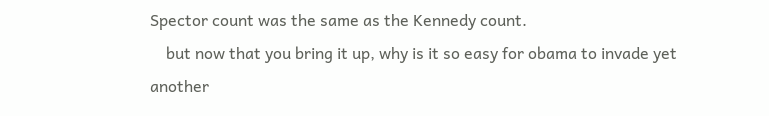Spector count was the same as the Kennedy count.
    but now that you bring it up, why is it so easy for obama to invade yet another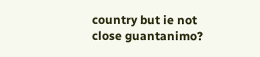country but ie not close guantanimo?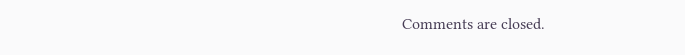Comments are closed.